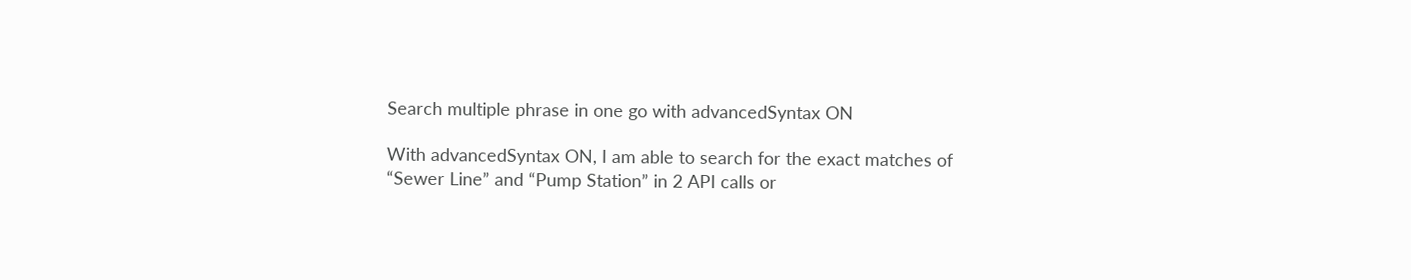Search multiple phrase in one go with advancedSyntax ON

With advancedSyntax ON, I am able to search for the exact matches of “Sewer Line” and “Pump Station” in 2 API calls or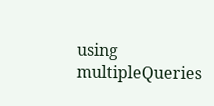using multipleQueries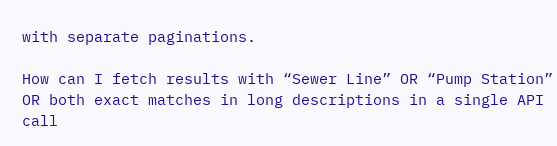with separate paginations.

How can I fetch results with “Sewer Line” OR “Pump Station” OR both exact matches in long descriptions in a single API call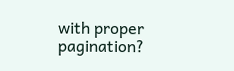with proper pagination?